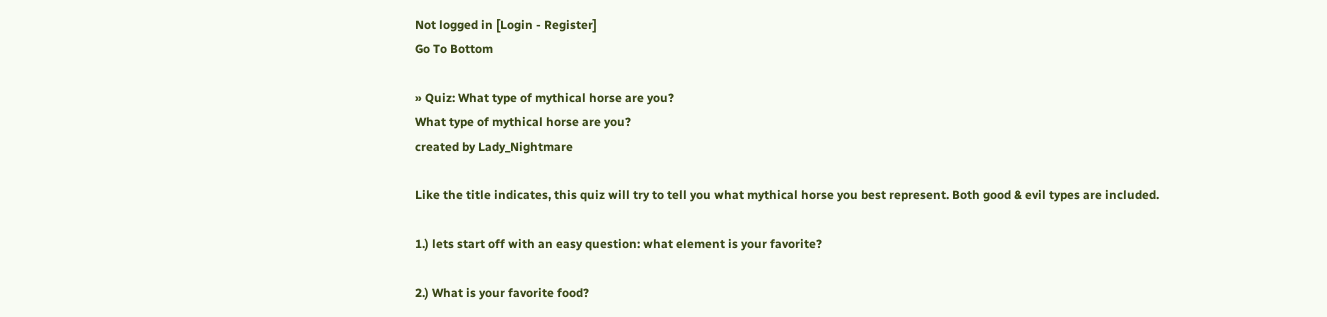Not logged in [Login - Register]
Go To Bottom

» Quiz: What type of mythical horse are you?
What type of mythical horse are you?
created by Lady_Nightmare

Like the title indicates, this quiz will try to tell you what mythical horse you best represent. Both good & evil types are included.

1.) lets start off with an easy question: what element is your favorite?

2.) What is your favorite food?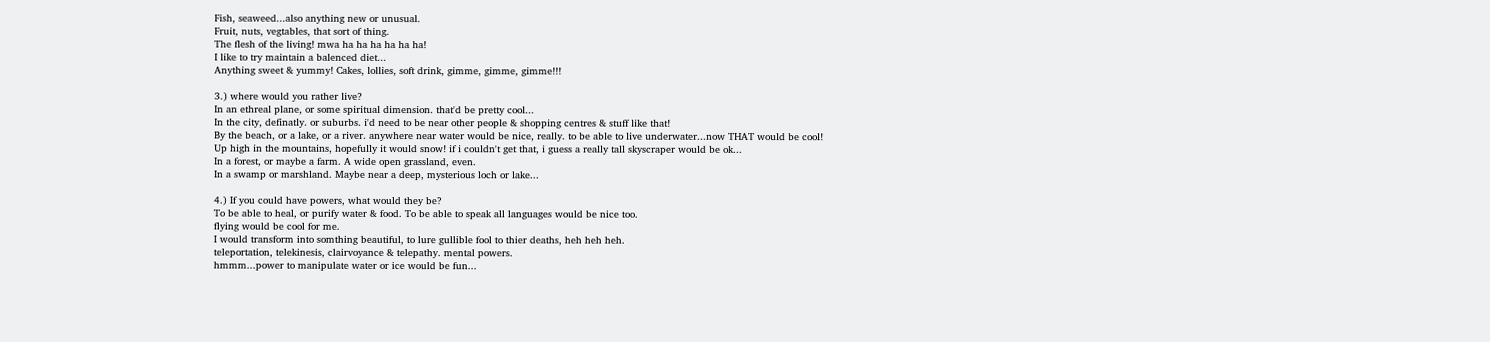Fish, seaweed...also anything new or unusual.
Fruit, nuts, vegtables, that sort of thing.
The flesh of the living! mwa ha ha ha ha ha ha!
I like to try maintain a balenced diet...
Anything sweet & yummy! Cakes, lollies, soft drink, gimme, gimme, gimme!!!

3.) where would you rather live?
In an ethreal plane, or some spiritual dimension. that'd be pretty cool...
In the city, definatly. or suburbs. i'd need to be near other people & shopping centres & stuff like that!
By the beach, or a lake, or a river. anywhere near water would be nice, really. to be able to live underwater...now THAT would be cool!
Up high in the mountains, hopefully it would snow! if i couldn't get that, i guess a really tall skyscraper would be ok...
In a forest, or maybe a farm. A wide open grassland, even.
In a swamp or marshland. Maybe near a deep, mysterious loch or lake...

4.) If you could have powers, what would they be?
To be able to heal, or purify water & food. To be able to speak all languages would be nice too.
flying would be cool for me.
I would transform into somthing beautiful, to lure gullible fool to thier deaths, heh heh heh.
teleportation, telekinesis, clairvoyance & telepathy. mental powers.
hmmm...power to manipulate water or ice would be fun...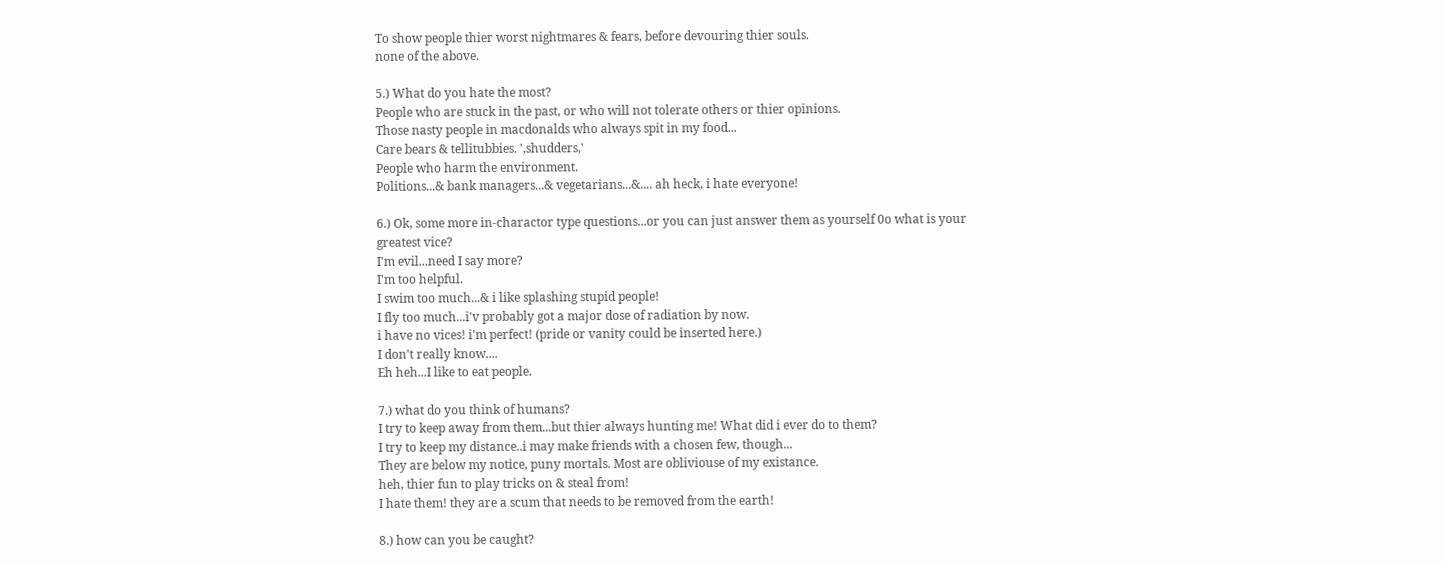To show people thier worst nightmares & fears, before devouring thier souls.
none of the above.

5.) What do you hate the most?
People who are stuck in the past, or who will not tolerate others or thier opinions.
Those nasty people in macdonalds who always spit in my food...
Care bears & tellitubbies. ',shudders,'
People who harm the environment.
Politions...& bank managers...& vegetarians...&.... ah heck, i hate everyone!

6.) Ok, some more in-charactor type questions...or you can just answer them as yourself 0o what is your greatest vice?
I'm evil...need I say more?
I'm too helpful.
I swim too much...& i like splashing stupid people!
I fly too much...i'v probably got a major dose of radiation by now.
i have no vices! i'm perfect! (pride or vanity could be inserted here.)
I don't really know....
Eh heh...I like to eat people.

7.) what do you think of humans?
I try to keep away from them...but thier always hunting me! What did i ever do to them?
I try to keep my distance..i may make friends with a chosen few, though...
They are below my notice, puny mortals. Most are obliviouse of my existance.
heh, thier fun to play tricks on & steal from!
I hate them! they are a scum that needs to be removed from the earth!

8.) how can you be caught?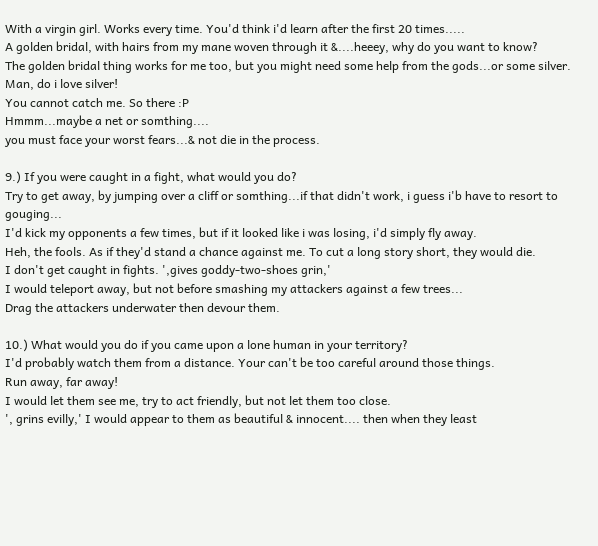With a virgin girl. Works every time. You'd think i'd learn after the first 20 times.....
A golden bridal, with hairs from my mane woven through it &....heeey, why do you want to know?
The golden bridal thing works for me too, but you might need some help from the gods...or some silver. Man, do i love silver!
You cannot catch me. So there :P
Hmmm...maybe a net or somthing....
you must face your worst fears...& not die in the process.

9.) If you were caught in a fight, what would you do?
Try to get away, by jumping over a cliff or somthing...if that didn't work, i guess i'b have to resort to gouging...
I'd kick my opponents a few times, but if it looked like i was losing, i'd simply fly away.
Heh, the fools. As if they'd stand a chance against me. To cut a long story short, they would die.
I don't get caught in fights. ',gives goddy-two-shoes grin,'
I would teleport away, but not before smashing my attackers against a few trees...
Drag the attackers underwater then devour them.

10.) What would you do if you came upon a lone human in your territory?
I'd probably watch them from a distance. Your can't be too careful around those things.
Run away, far away!
I would let them see me, try to act friendly, but not let them too close.
', grins evilly,' I would appear to them as beautiful & innocent.... then when they least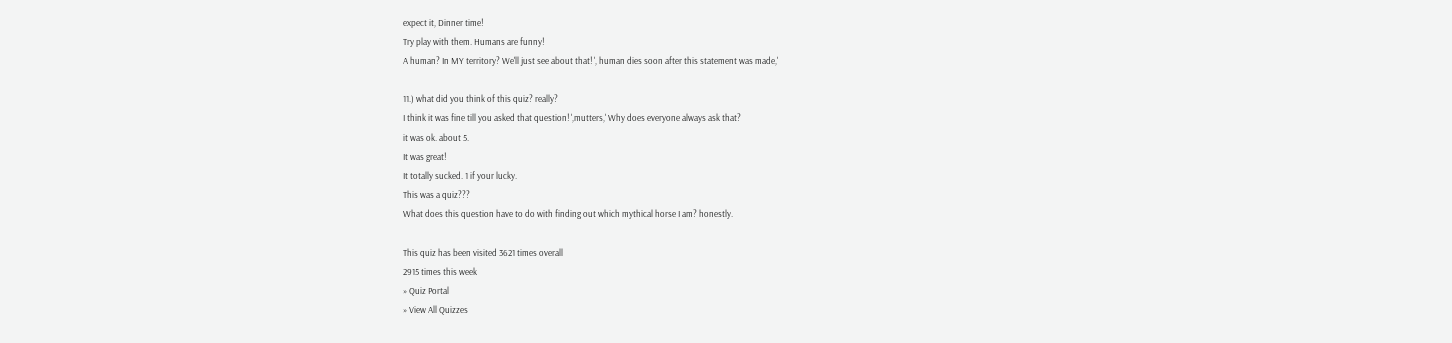expect it, Dinner time!
Try play with them. Humans are funny!
A human? In MY territory? We'll just see about that! ', human dies soon after this statement was made,'

11.) what did you think of this quiz? really?
I think it was fine till you asked that question! ',mutters,' Why does everyone always ask that?
it was ok. about 5.
It was great!
It totally sucked. 1 if your lucky.
This was a quiz???
What does this question have to do with finding out which mythical horse I am? honestly.

This quiz has been visited 3621 times overall
2915 times this week
» Quiz Portal
» View All Quizzes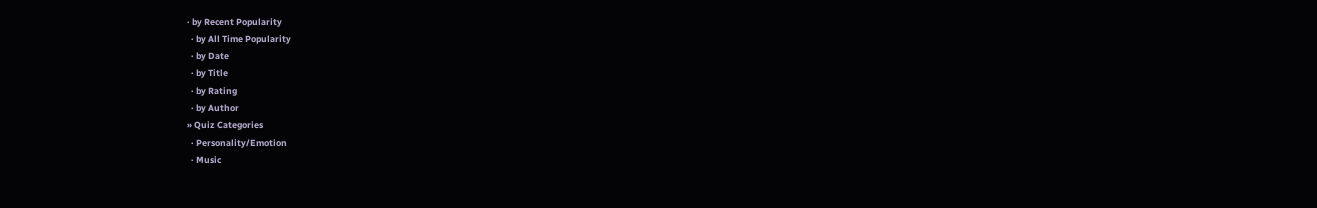· by Recent Popularity
  · by All Time Popularity
  · by Date
  · by Title
  · by Rating
  · by Author
» Quiz Categories
  · Personality/Emotion
  · Music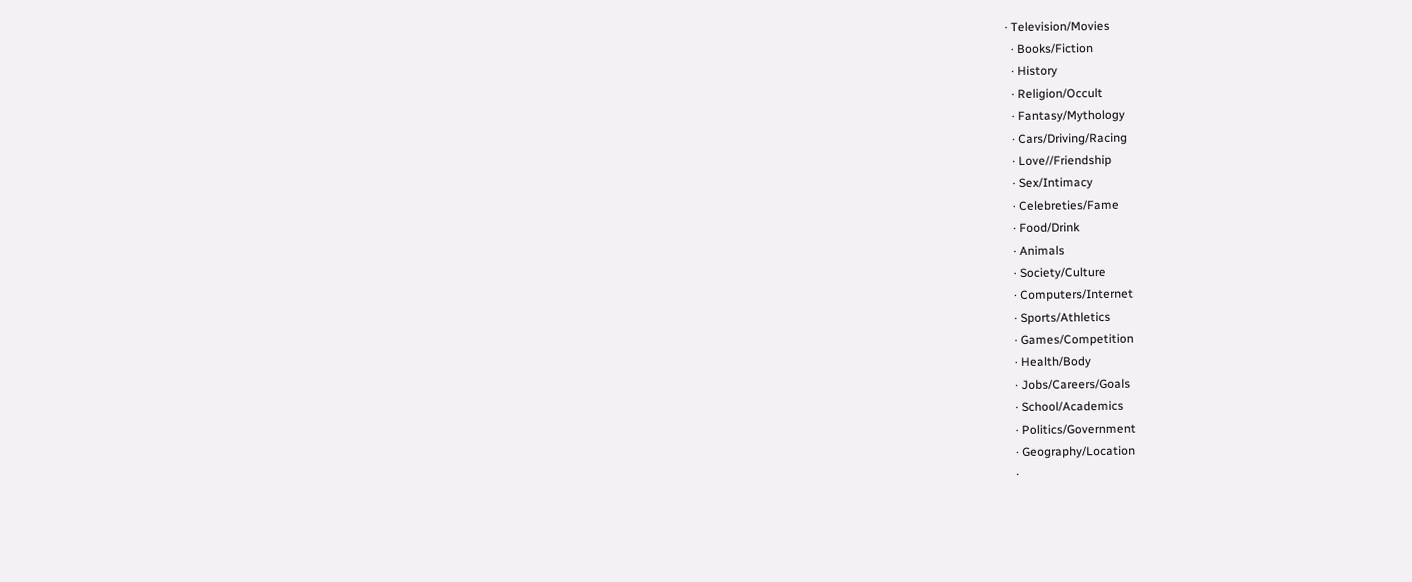· Television/Movies
  · Books/Fiction
  · History
  · Religion/Occult
  · Fantasy/Mythology
  · Cars/Driving/Racing
  · Love//Friendship
  · Sex/Intimacy
  · Celebreties/Fame
  · Food/Drink
  · Animals
  · Society/Culture
  · Computers/Internet
  · Sports/Athletics
  · Games/Competition
  · Health/Body
  · Jobs/Careers/Goals
  · School/Academics
  · Politics/Government
  · Geography/Location
  ·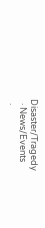Disaster/Tragedy
  · News/Events
  ·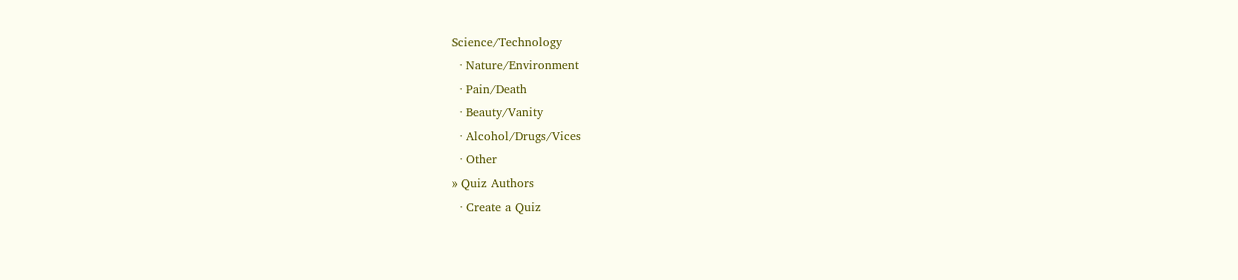Science/Technology
  · Nature/Environment
  · Pain/Death
  · Beauty/Vanity
  · Alcohol/Drugs/Vices
  · Other
» Quiz Authors
  · Create a Quiz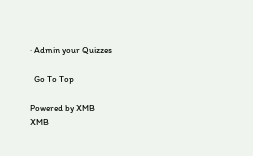· Admin your Quizzes

  Go To Top

Powered by XMB
XMB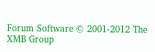Forum Software © 2001-2012 The XMB Group